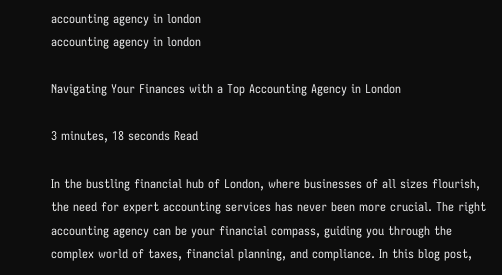accounting agency in london
accounting agency in london

Navigating Your Finances with a Top Accounting Agency in London

3 minutes, 18 seconds Read

In the bustling financial hub of London, where businesses of all sizes flourish, the need for expert accounting services has never been more crucial. The right accounting agency can be your financial compass, guiding you through the complex world of taxes, financial planning, and compliance. In this blog post,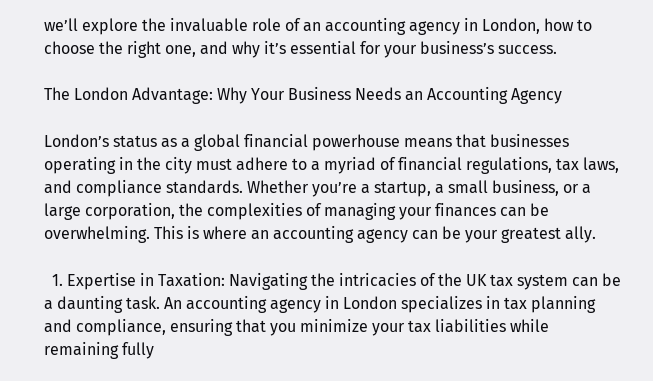we’ll explore the invaluable role of an accounting agency in London, how to choose the right one, and why it’s essential for your business’s success.

The London Advantage: Why Your Business Needs an Accounting Agency

London’s status as a global financial powerhouse means that businesses operating in the city must adhere to a myriad of financial regulations, tax laws, and compliance standards. Whether you’re a startup, a small business, or a large corporation, the complexities of managing your finances can be overwhelming. This is where an accounting agency can be your greatest ally.

  1. Expertise in Taxation: Navigating the intricacies of the UK tax system can be a daunting task. An accounting agency in London specializes in tax planning and compliance, ensuring that you minimize your tax liabilities while remaining fully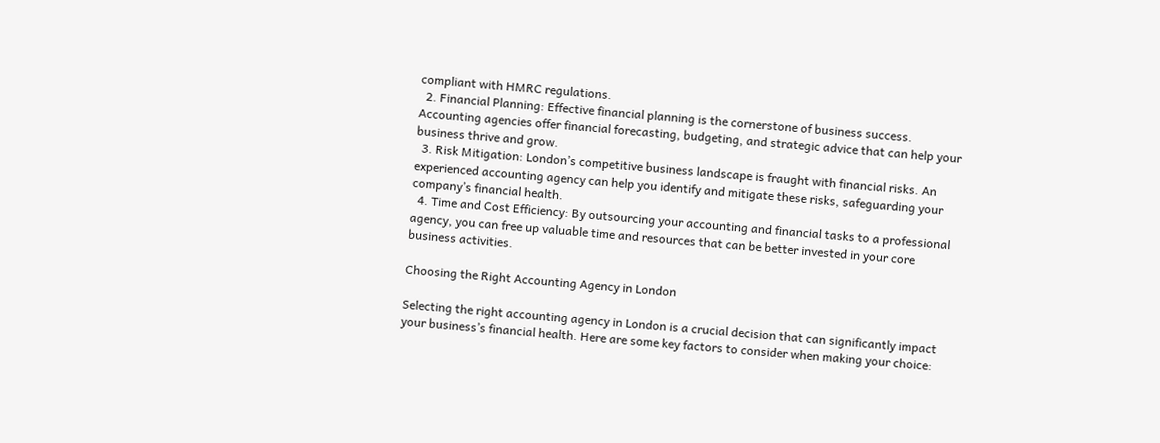compliant with HMRC regulations.
  2. Financial Planning: Effective financial planning is the cornerstone of business success. Accounting agencies offer financial forecasting, budgeting, and strategic advice that can help your business thrive and grow.
  3. Risk Mitigation: London’s competitive business landscape is fraught with financial risks. An experienced accounting agency can help you identify and mitigate these risks, safeguarding your company’s financial health.
  4. Time and Cost Efficiency: By outsourcing your accounting and financial tasks to a professional agency, you can free up valuable time and resources that can be better invested in your core business activities.

Choosing the Right Accounting Agency in London

Selecting the right accounting agency in London is a crucial decision that can significantly impact your business’s financial health. Here are some key factors to consider when making your choice: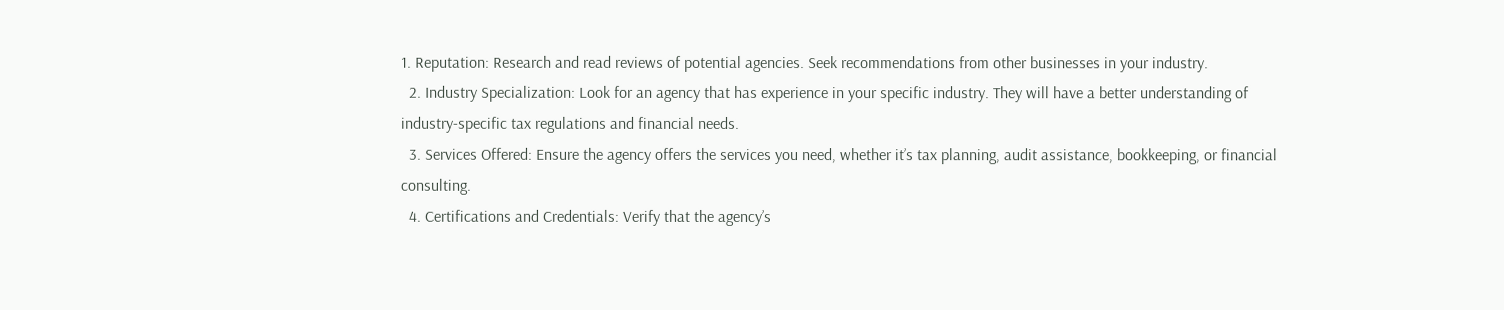1. Reputation: Research and read reviews of potential agencies. Seek recommendations from other businesses in your industry.
  2. Industry Specialization: Look for an agency that has experience in your specific industry. They will have a better understanding of industry-specific tax regulations and financial needs.
  3. Services Offered: Ensure the agency offers the services you need, whether it’s tax planning, audit assistance, bookkeeping, or financial consulting.
  4. Certifications and Credentials: Verify that the agency’s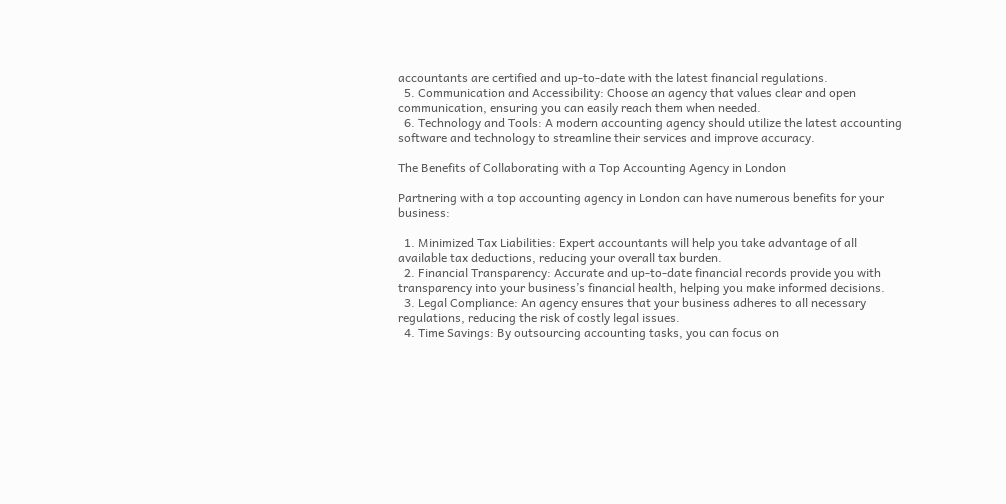accountants are certified and up-to-date with the latest financial regulations.
  5. Communication and Accessibility: Choose an agency that values clear and open communication, ensuring you can easily reach them when needed.
  6. Technology and Tools: A modern accounting agency should utilize the latest accounting software and technology to streamline their services and improve accuracy.

The Benefits of Collaborating with a Top Accounting Agency in London

Partnering with a top accounting agency in London can have numerous benefits for your business:

  1. Minimized Tax Liabilities: Expert accountants will help you take advantage of all available tax deductions, reducing your overall tax burden.
  2. Financial Transparency: Accurate and up-to-date financial records provide you with transparency into your business’s financial health, helping you make informed decisions.
  3. Legal Compliance: An agency ensures that your business adheres to all necessary regulations, reducing the risk of costly legal issues.
  4. Time Savings: By outsourcing accounting tasks, you can focus on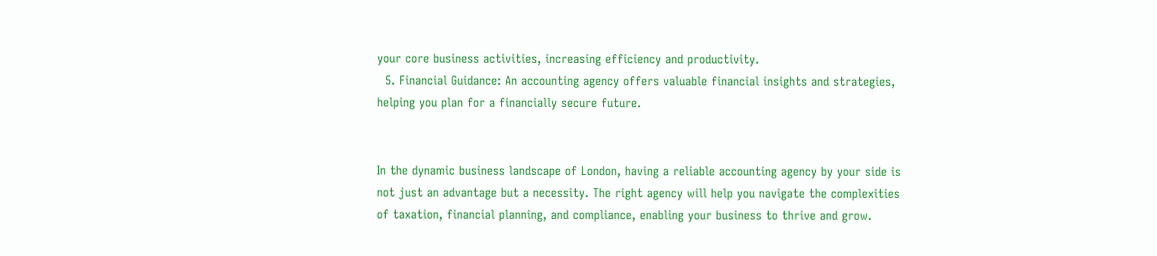your core business activities, increasing efficiency and productivity.
  5. Financial Guidance: An accounting agency offers valuable financial insights and strategies, helping you plan for a financially secure future.


In the dynamic business landscape of London, having a reliable accounting agency by your side is not just an advantage but a necessity. The right agency will help you navigate the complexities of taxation, financial planning, and compliance, enabling your business to thrive and grow.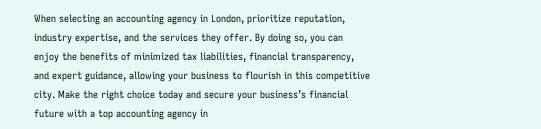When selecting an accounting agency in London, prioritize reputation, industry expertise, and the services they offer. By doing so, you can enjoy the benefits of minimized tax liabilities, financial transparency, and expert guidance, allowing your business to flourish in this competitive city. Make the right choice today and secure your business’s financial future with a top accounting agency in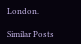London.

Similar Posts